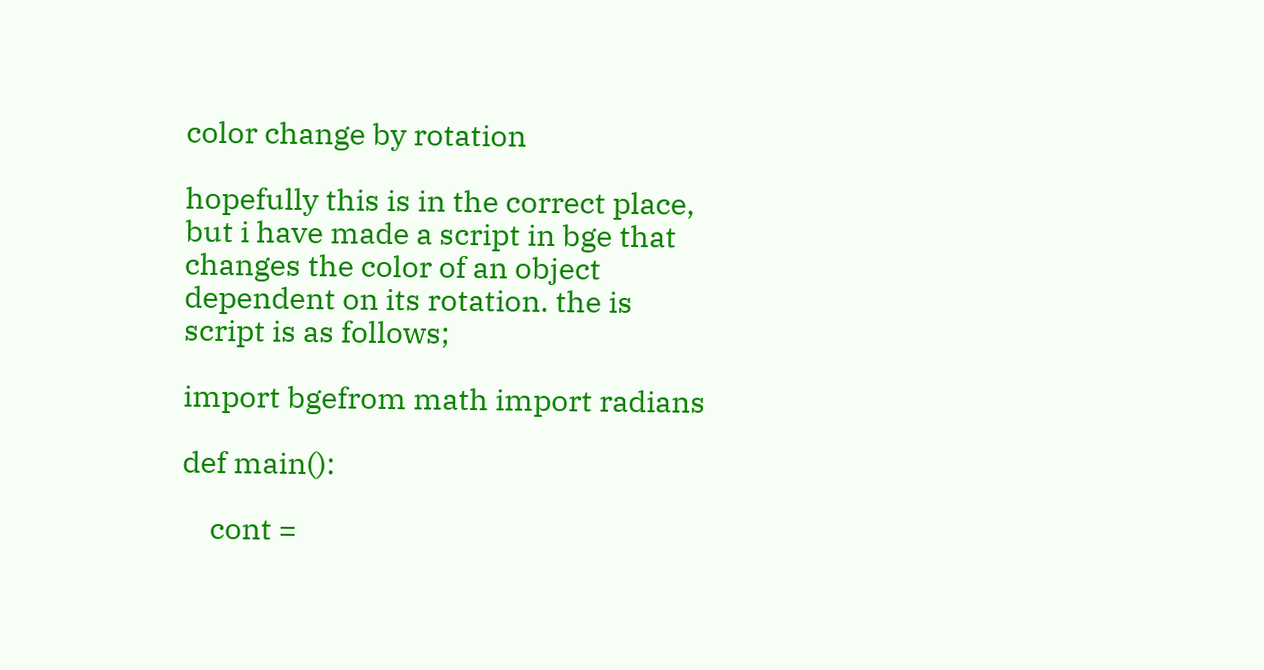color change by rotation

hopefully this is in the correct place, but i have made a script in bge that changes the color of an object dependent on its rotation. the is script is as follows;

import bgefrom math import radians

def main():

    cont =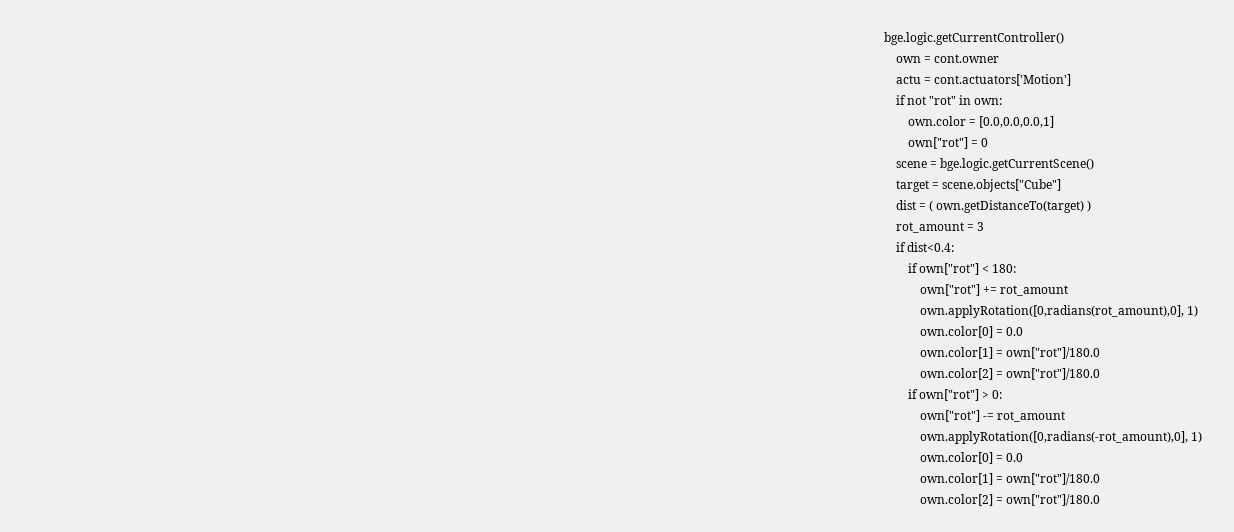bge.logic.getCurrentController()
    own = cont.owner
    actu = cont.actuators['Motion']
    if not "rot" in own:
        own.color = [0.0,0.0,0.0,1]
        own["rot"] = 0
    scene = bge.logic.getCurrentScene()
    target = scene.objects["Cube"]
    dist = ( own.getDistanceTo(target) )
    rot_amount = 3
    if dist<0.4:
        if own["rot"] < 180:
            own["rot"] += rot_amount
            own.applyRotation([0,radians(rot_amount),0], 1)
            own.color[0] = 0.0
            own.color[1] = own["rot"]/180.0
            own.color[2] = own["rot"]/180.0
        if own["rot"] > 0:
            own["rot"] -= rot_amount
            own.applyRotation([0,radians(-rot_amount),0], 1)
            own.color[0] = 0.0
            own.color[1] = own["rot"]/180.0
            own.color[2] = own["rot"]/180.0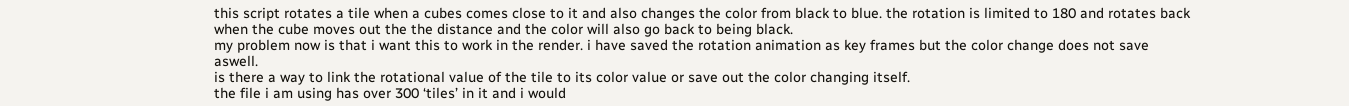this script rotates a tile when a cubes comes close to it and also changes the color from black to blue. the rotation is limited to 180 and rotates back when the cube moves out the the distance and the color will also go back to being black.
my problem now is that i want this to work in the render. i have saved the rotation animation as key frames but the color change does not save aswell.
is there a way to link the rotational value of the tile to its color value or save out the color changing itself.
the file i am using has over 300 ‘tiles’ in it and i would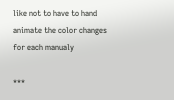like not to have to hand animate the color changes for each manualy

***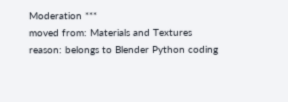Moderation ***
moved from: Materials and Textures
reason: belongs to Blender Python coding